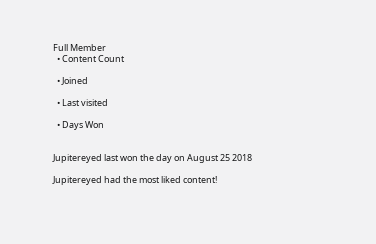Full Member
  • Content Count

  • Joined

  • Last visited

  • Days Won


Jupitereyed last won the day on August 25 2018

Jupitereyed had the most liked content!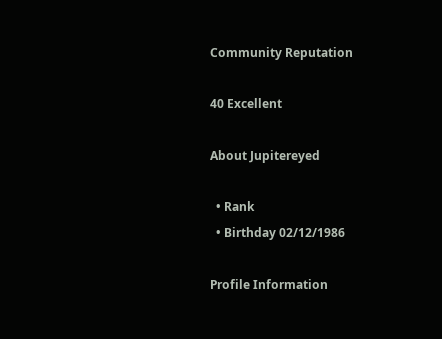Community Reputation

40 Excellent

About Jupitereyed

  • Rank
  • Birthday 02/12/1986

Profile Information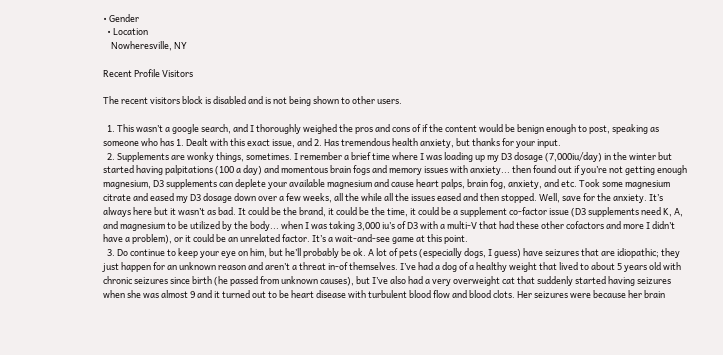• Gender
  • Location
    Nowheresville, NY

Recent Profile Visitors

The recent visitors block is disabled and is not being shown to other users.

  1. This wasn’t a google search, and I thoroughly weighed the pros and cons of if the content would be benign enough to post, speaking as someone who has 1. Dealt with this exact issue, and 2. Has tremendous health anxiety, but thanks for your input.
  2. Supplements are wonky things, sometimes. I remember a brief time where I was loading up my D3 dosage (7,000iu/day) in the winter but started having palpitations (100 a day) and momentous brain fogs and memory issues with anxiety... then found out if you’re not getting enough magnesium, D3 supplements can deplete your available magnesium and cause heart palps, brain fog, anxiety, and etc. Took some magnesium citrate and eased my D3 dosage down over a few weeks, all the while all the issues eased and then stopped. Well, save for the anxiety. It’s always here but it wasn’t as bad. It could be the brand, it could be the time, it could be a supplement co-factor issue (D3 supplements need K, A, and magnesium to be utilized by the body... when I was taking 3,000 iu’s of D3 with a multi-V that had these other cofactors and more I didn’t have a problem), or it could be an unrelated factor. It’s a wait-and-see game at this point.
  3. Do continue to keep your eye on him, but he’ll probably be ok. A lot of pets (especially dogs, I guess) have seizures that are idiopathic; they just happen for an unknown reason and aren’t a threat in-of themselves. I’ve had a dog of a healthy weight that lived to about 5 years old with chronic seizures since birth (he passed from unknown causes), but I’ve also had a very overweight cat that suddenly started having seizures when she was almost 9 and it turned out to be heart disease with turbulent blood flow and blood clots. Her seizures were because her brain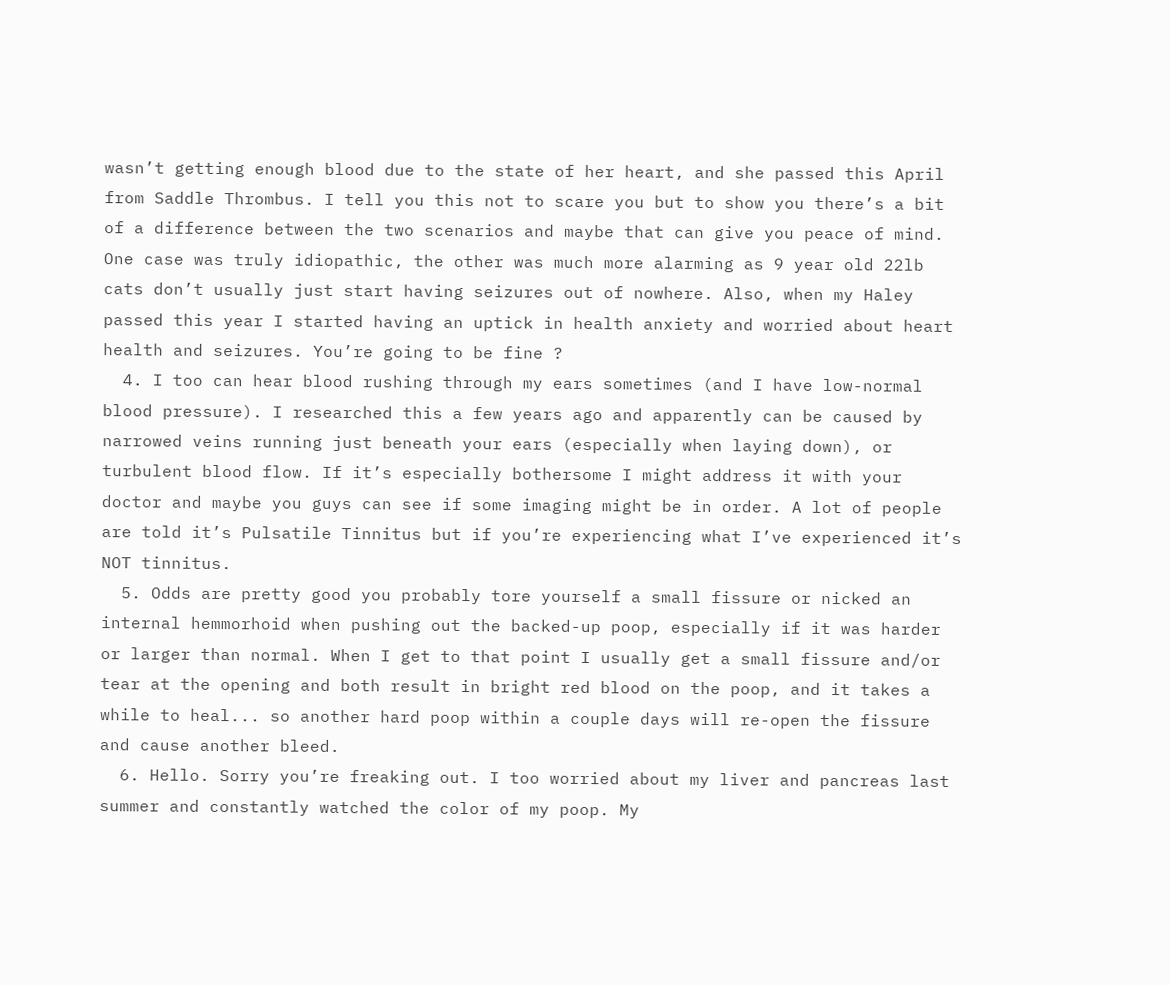wasn’t getting enough blood due to the state of her heart, and she passed this April from Saddle Thrombus. I tell you this not to scare you but to show you there’s a bit of a difference between the two scenarios and maybe that can give you peace of mind. One case was truly idiopathic, the other was much more alarming as 9 year old 22lb cats don’t usually just start having seizures out of nowhere. Also, when my Haley passed this year I started having an uptick in health anxiety and worried about heart health and seizures. You’re going to be fine ?
  4. I too can hear blood rushing through my ears sometimes (and I have low-normal blood pressure). I researched this a few years ago and apparently can be caused by narrowed veins running just beneath your ears (especially when laying down), or turbulent blood flow. If it’s especially bothersome I might address it with your doctor and maybe you guys can see if some imaging might be in order. A lot of people are told it’s Pulsatile Tinnitus but if you’re experiencing what I’ve experienced it’s NOT tinnitus.
  5. Odds are pretty good you probably tore yourself a small fissure or nicked an internal hemmorhoid when pushing out the backed-up poop, especially if it was harder or larger than normal. When I get to that point I usually get a small fissure and/or tear at the opening and both result in bright red blood on the poop, and it takes a while to heal... so another hard poop within a couple days will re-open the fissure and cause another bleed.
  6. Hello. Sorry you’re freaking out. I too worried about my liver and pancreas last summer and constantly watched the color of my poop. My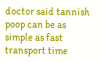doctor said tannish poop can be as simple as fast transport time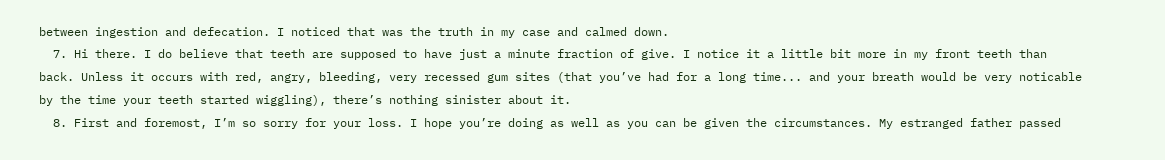between ingestion and defecation. I noticed that was the truth in my case and calmed down.
  7. Hi there. I do believe that teeth are supposed to have just a minute fraction of give. I notice it a little bit more in my front teeth than back. Unless it occurs with red, angry, bleeding, very recessed gum sites (that you’ve had for a long time... and your breath would be very noticable by the time your teeth started wiggling), there’s nothing sinister about it.
  8. First and foremost, I’m so sorry for your loss. I hope you’re doing as well as you can be given the circumstances. My estranged father passed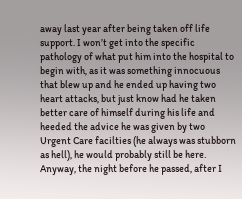away last year after being taken off life support. I won’t get into the specific pathology of what put him into the hospital to begin with, as it was something innocuous that blew up and he ended up having two heart attacks, but just know had he taken better care of himself during his life and heeded the advice he was given by two Urgent Care facilties (he always was stubborn as hell), he would probably still be here. Anyway, the night before he passed, after I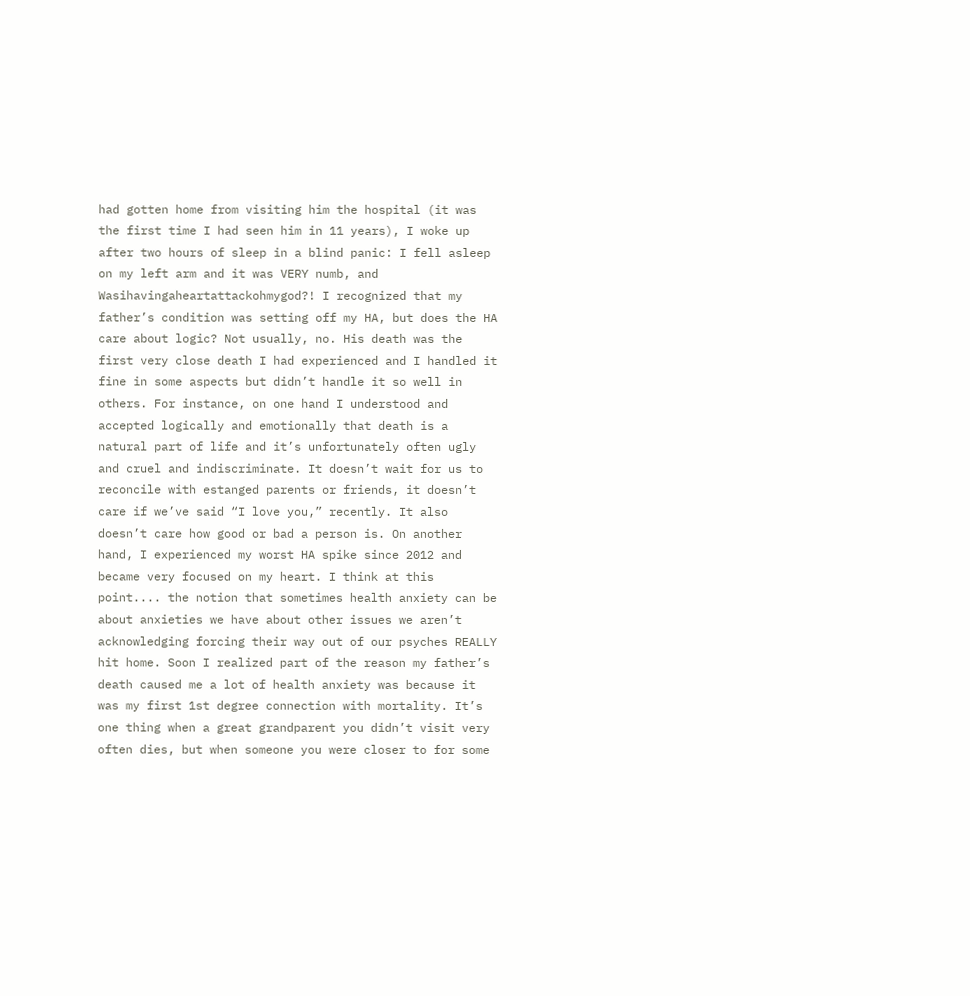had gotten home from visiting him the hospital (it was the first time I had seen him in 11 years), I woke up after two hours of sleep in a blind panic: I fell asleep on my left arm and it was VERY numb, and Wasihavingaheartattackohmygod?! I recognized that my father’s condition was setting off my HA, but does the HA care about logic? Not usually, no. His death was the first very close death I had experienced and I handled it fine in some aspects but didn’t handle it so well in others. For instance, on one hand I understood and accepted logically and emotionally that death is a natural part of life and it’s unfortunately often ugly and cruel and indiscriminate. It doesn’t wait for us to reconcile with estanged parents or friends, it doesn’t care if we’ve said “I love you,” recently. It also doesn’t care how good or bad a person is. On another hand, I experienced my worst HA spike since 2012 and became very focused on my heart. I think at this point.... the notion that sometimes health anxiety can be about anxieties we have about other issues we aren’t acknowledging forcing their way out of our psyches REALLY hit home. Soon I realized part of the reason my father’s death caused me a lot of health anxiety was because it was my first 1st degree connection with mortality. It’s one thing when a great grandparent you didn’t visit very often dies, but when someone you were closer to for some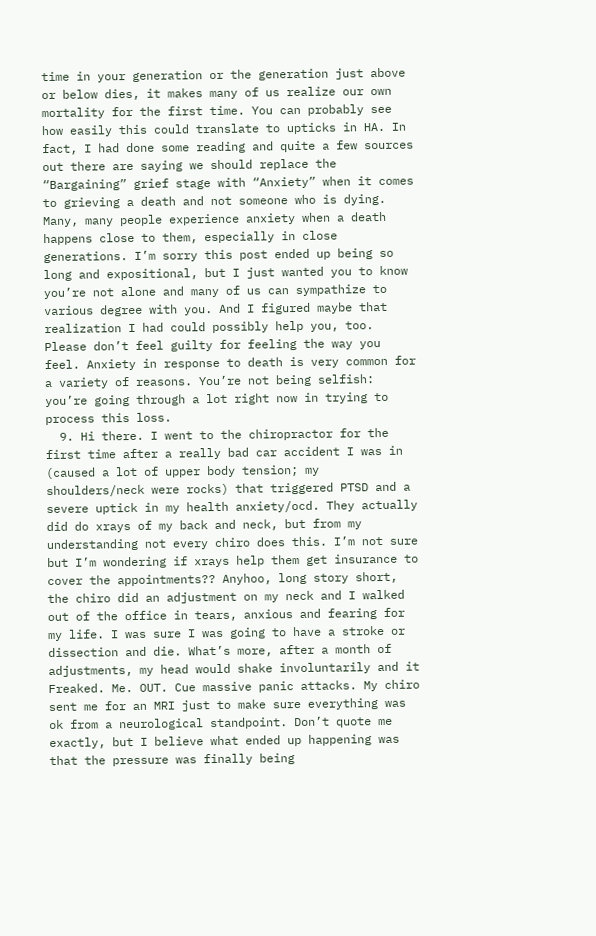time in your generation or the generation just above or below dies, it makes many of us realize our own mortality for the first time. You can probably see how easily this could translate to upticks in HA. In fact, I had done some reading and quite a few sources out there are saying we should replace the “Bargaining” grief stage with “Anxiety” when it comes to grieving a death and not someone who is dying. Many, many people experience anxiety when a death happens close to them, especially in close generations. I’m sorry this post ended up being so long and expositional, but I just wanted you to know you’re not alone and many of us can sympathize to various degree with you. And I figured maybe that realization I had could possibly help you, too. Please don’t feel guilty for feeling the way you feel. Anxiety in response to death is very common for a variety of reasons. You’re not being selfish: you’re going through a lot right now in trying to process this loss.
  9. Hi there. I went to the chiropractor for the first time after a really bad car accident I was in (caused a lot of upper body tension; my shoulders/neck were rocks) that triggered PTSD and a severe uptick in my health anxiety/ocd. They actually did do xrays of my back and neck, but from my understanding not every chiro does this. I’m not sure but I’m wondering if xrays help them get insurance to cover the appointments?? Anyhoo, long story short, the chiro did an adjustment on my neck and I walked out of the office in tears, anxious and fearing for my life. I was sure I was going to have a stroke or dissection and die. What’s more, after a month of adjustments, my head would shake involuntarily and it Freaked. Me. OUT. Cue massive panic attacks. My chiro sent me for an MRI just to make sure everything was ok from a neurological standpoint. Don’t quote me exactly, but I believe what ended up happening was that the pressure was finally being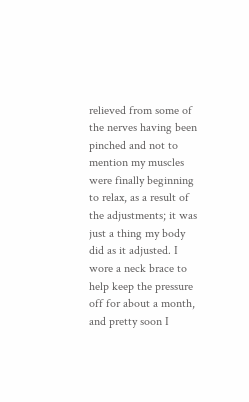relieved from some of the nerves having been pinched and not to mention my muscles were finally beginning to relax, as a result of the adjustments; it was just a thing my body did as it adjusted. I wore a neck brace to help keep the pressure off for about a month, and pretty soon I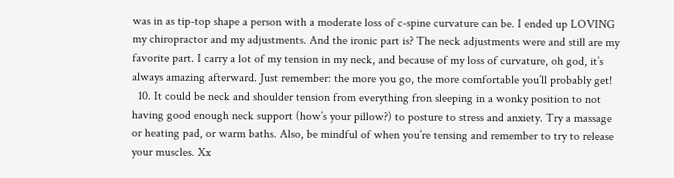was in as tip-top shape a person with a moderate loss of c-spine curvature can be. I ended up LOVING my chiropractor and my adjustments. And the ironic part is? The neck adjustments were and still are my favorite part. I carry a lot of my tension in my neck, and because of my loss of curvature, oh god, it’s always amazing afterward. Just remember: the more you go, the more comfortable you’ll probably get!
  10. It could be neck and shoulder tension from everything fron sleeping in a wonky position to not having good enough neck support (how’s your pillow?) to posture to stress and anxiety. Try a massage or heating pad, or warm baths. Also, be mindful of when you’re tensing and remember to try to release your muscles. Xx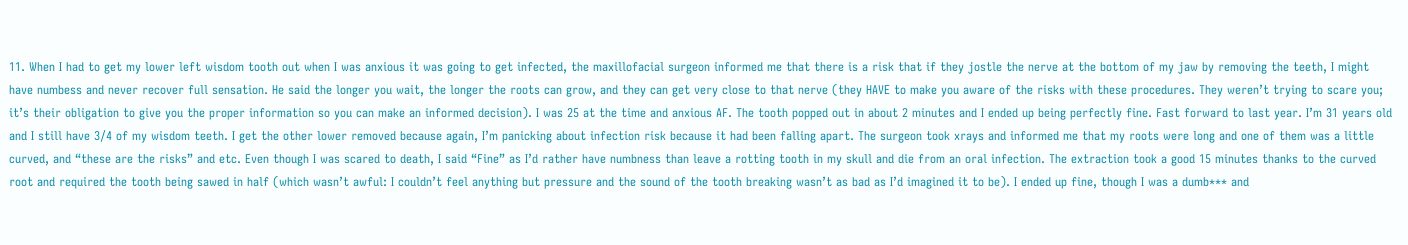11. When I had to get my lower left wisdom tooth out when I was anxious it was going to get infected, the maxillofacial surgeon informed me that there is a risk that if they jostle the nerve at the bottom of my jaw by removing the teeth, I might have numbess and never recover full sensation. He said the longer you wait, the longer the roots can grow, and they can get very close to that nerve (they HAVE to make you aware of the risks with these procedures. They weren’t trying to scare you; it’s their obligation to give you the proper information so you can make an informed decision). I was 25 at the time and anxious AF. The tooth popped out in about 2 minutes and I ended up being perfectly fine. Fast forward to last year. I’m 31 years old and I still have 3/4 of my wisdom teeth. I get the other lower removed because again, I’m panicking about infection risk because it had been falling apart. The surgeon took xrays and informed me that my roots were long and one of them was a little curved, and “these are the risks” and etc. Even though I was scared to death, I said “Fine” as I’d rather have numbness than leave a rotting tooth in my skull and die from an oral infection. The extraction took a good 15 minutes thanks to the curved root and required the tooth being sawed in half (which wasn’t awful: I couldn’t feel anything but pressure and the sound of the tooth breaking wasn’t as bad as I’d imagined it to be). I ended up fine, though I was a dumb*** and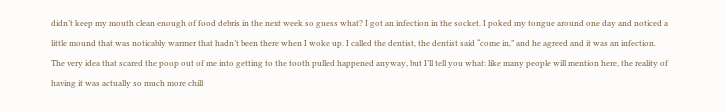didn’t keep my mouth clean enough of food debris in the next week so guess what? I got an infection in the socket. I poked my tongue around one day and noticed a little mound that was noticably warmer that hadn’t been there when I woke up. I called the dentist, the dentist said “come in,” and he agreed and it was an infection. The very idea that scared the poop out of me into getting to the tooth pulled happened anyway, but I’ll tell you what: like many people will mention here, the reality of having it was actually so much more chill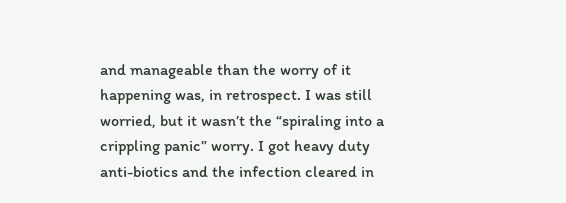and manageable than the worry of it happening was, in retrospect. I was still worried, but it wasn’t the “spiraling into a crippling panic” worry. I got heavy duty anti-biotics and the infection cleared in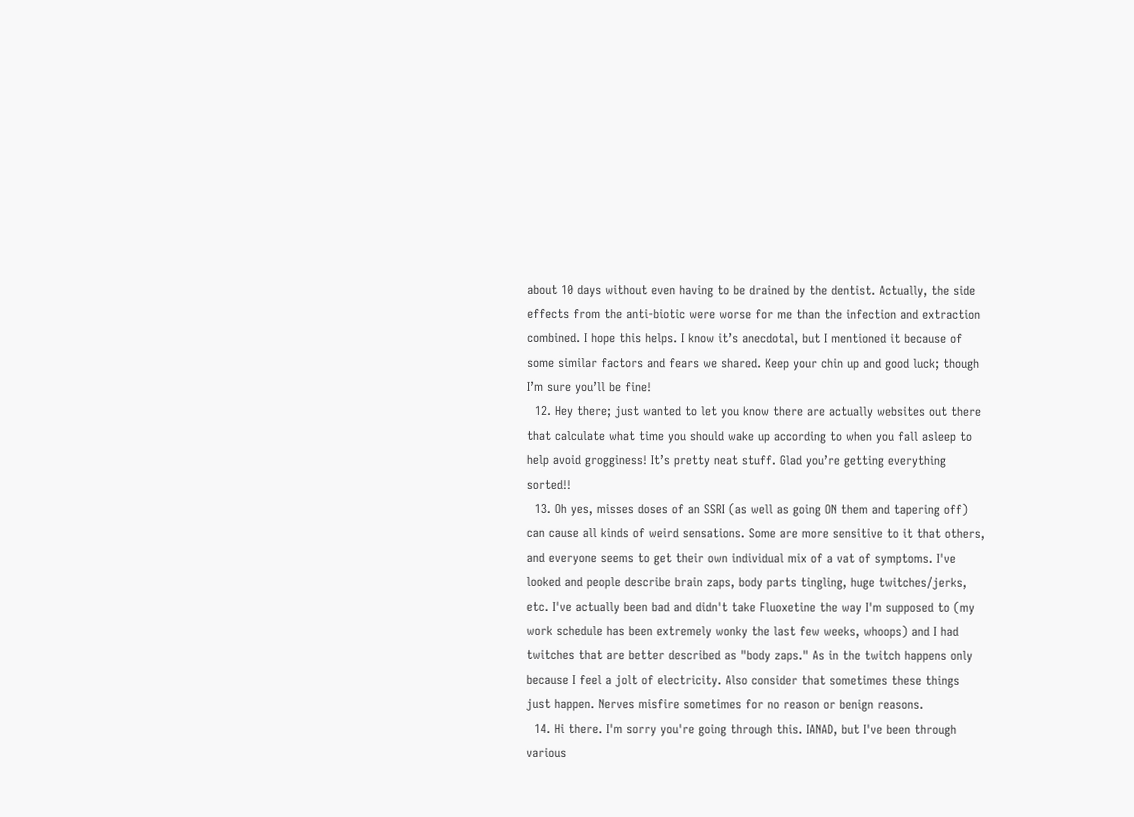about 10 days without even having to be drained by the dentist. Actually, the side effects from the anti-biotic were worse for me than the infection and extraction combined. I hope this helps. I know it’s anecdotal, but I mentioned it because of some similar factors and fears we shared. Keep your chin up and good luck; though I’m sure you’ll be fine!
  12. Hey there; just wanted to let you know there are actually websites out there that calculate what time you should wake up according to when you fall asleep to help avoid grogginess! It’s pretty neat stuff. Glad you’re getting everything sorted!!
  13. Oh yes, misses doses of an SSRI (as well as going ON them and tapering off) can cause all kinds of weird sensations. Some are more sensitive to it that others, and everyone seems to get their own individual mix of a vat of symptoms. I've looked and people describe brain zaps, body parts tingling, huge twitches/jerks, etc. I've actually been bad and didn't take Fluoxetine the way I'm supposed to (my work schedule has been extremely wonky the last few weeks, whoops) and I had twitches that are better described as "body zaps." As in the twitch happens only because I feel a jolt of electricity. Also consider that sometimes these things just happen. Nerves misfire sometimes for no reason or benign reasons.
  14. Hi there. I'm sorry you're going through this. IANAD, but I've been through various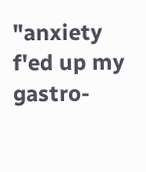"anxiety f'ed up my gastro-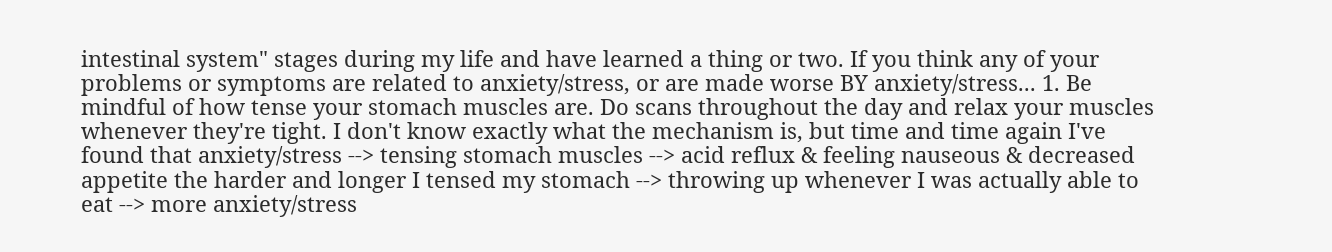intestinal system" stages during my life and have learned a thing or two. If you think any of your problems or symptoms are related to anxiety/stress, or are made worse BY anxiety/stress... 1. Be mindful of how tense your stomach muscles are. Do scans throughout the day and relax your muscles whenever they're tight. I don't know exactly what the mechanism is, but time and time again I've found that anxiety/stress --> tensing stomach muscles --> acid reflux & feeling nauseous & decreased appetite the harder and longer I tensed my stomach --> throwing up whenever I was actually able to eat --> more anxiety/stress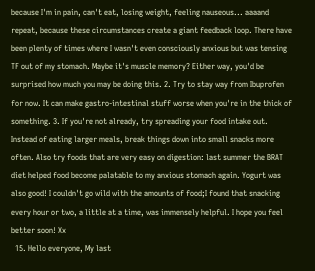because I'm in pain, can't eat, losing weight, feeling nauseous... aaaand repeat, because these circumstances create a giant feedback loop. There have been plenty of times where I wasn't even consciously anxious but was tensing TF out of my stomach. Maybe it's muscle memory? Either way, you'd be surprised how much you may be doing this. 2. Try to stay way from Ibuprofen for now. It can make gastro-intestinal stuff worse when you're in the thick of something. 3. If you're not already, try spreading your food intake out. Instead of eating larger meals, break things down into small snacks more often. Also try foods that are very easy on digestion: last summer the BRAT diet helped food become palatable to my anxious stomach again. Yogurt was also good! I couldn't go wild with the amounts of food;I found that snacking every hour or two, a little at a time, was immensely helpful. I hope you feel better soon! Xx
  15. Hello everyone, My last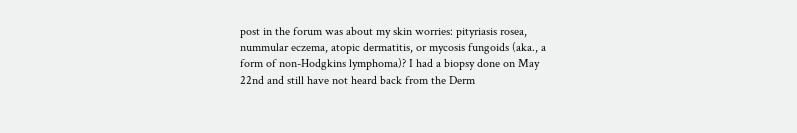post in the forum was about my skin worries: pityriasis rosea, nummular eczema, atopic dermatitis, or mycosis fungoids (aka., a form of non-Hodgkins lymphoma)? I had a biopsy done on May 22nd and still have not heard back from the Derm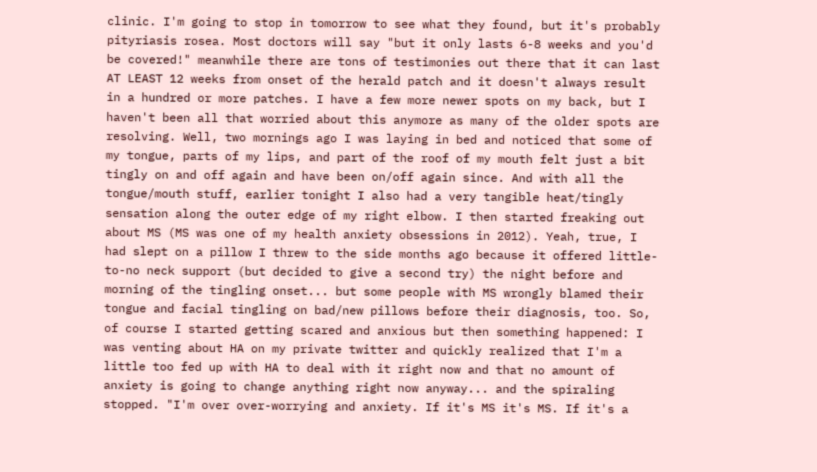clinic. I'm going to stop in tomorrow to see what they found, but it's probably pityriasis rosea. Most doctors will say "but it only lasts 6-8 weeks and you'd be covered!" meanwhile there are tons of testimonies out there that it can last AT LEAST 12 weeks from onset of the herald patch and it doesn't always result in a hundred or more patches. I have a few more newer spots on my back, but I haven't been all that worried about this anymore as many of the older spots are resolving. Well, two mornings ago I was laying in bed and noticed that some of my tongue, parts of my lips, and part of the roof of my mouth felt just a bit tingly on and off again and have been on/off again since. And with all the tongue/mouth stuff, earlier tonight I also had a very tangible heat/tingly sensation along the outer edge of my right elbow. I then started freaking out about MS (MS was one of my health anxiety obsessions in 2012). Yeah, true, I had slept on a pillow I threw to the side months ago because it offered little-to-no neck support (but decided to give a second try) the night before and morning of the tingling onset... but some people with MS wrongly blamed their tongue and facial tingling on bad/new pillows before their diagnosis, too. So, of course I started getting scared and anxious but then something happened: I was venting about HA on my private twitter and quickly realized that I'm a little too fed up with HA to deal with it right now and that no amount of anxiety is going to change anything right now anyway... and the spiraling stopped. "I'm over over-worrying and anxiety. If it's MS it's MS. If it's a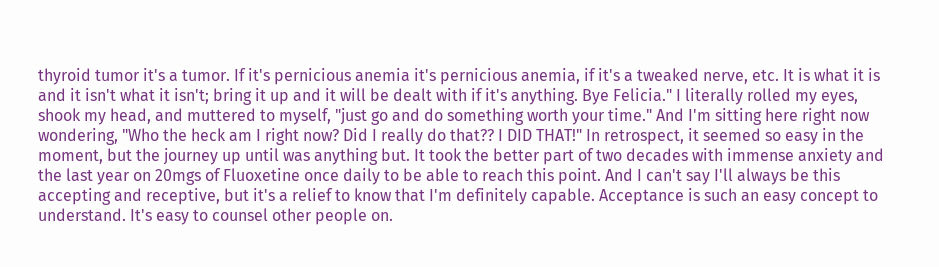thyroid tumor it's a tumor. If it's pernicious anemia it's pernicious anemia, if it's a tweaked nerve, etc. It is what it is and it isn't what it isn't; bring it up and it will be dealt with if it's anything. Bye Felicia." I literally rolled my eyes, shook my head, and muttered to myself, "just go and do something worth your time." And I'm sitting here right now wondering, "Who the heck am I right now? Did I really do that?? I DID THAT!" In retrospect, it seemed so easy in the moment, but the journey up until was anything but. It took the better part of two decades with immense anxiety and the last year on 20mgs of Fluoxetine once daily to be able to reach this point. And I can't say I'll always be this accepting and receptive, but it's a relief to know that I'm definitely capable. Acceptance is such an easy concept to understand. It's easy to counsel other people on.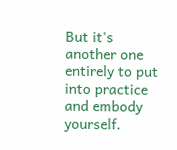But it's another one entirely to put into practice and embody yourself.